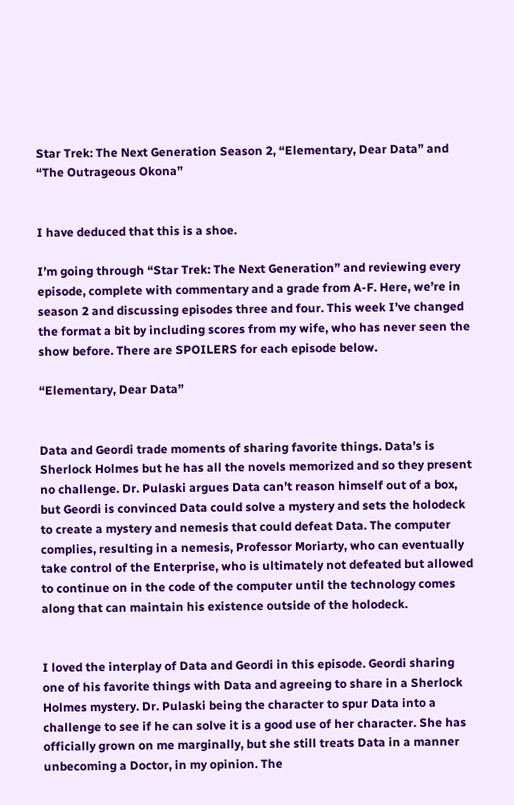Star Trek: The Next Generation Season 2, “Elementary, Dear Data” and “The Outrageous Okona”


I have deduced that this is a shoe.

I’m going through “Star Trek: The Next Generation” and reviewing every episode, complete with commentary and a grade from A-F. Here, we’re in season 2 and discussing episodes three and four. This week I’ve changed the format a bit by including scores from my wife, who has never seen the show before. There are SPOILERS for each episode below.

“Elementary, Dear Data”


Data and Geordi trade moments of sharing favorite things. Data’s is Sherlock Holmes but he has all the novels memorized and so they present no challenge. Dr. Pulaski argues Data can’t reason himself out of a box, but Geordi is convinced Data could solve a mystery and sets the holodeck to create a mystery and nemesis that could defeat Data. The computer complies, resulting in a nemesis, Professor Moriarty, who can eventually take control of the Enterprise, who is ultimately not defeated but allowed to continue on in the code of the computer until the technology comes along that can maintain his existence outside of the holodeck.


I loved the interplay of Data and Geordi in this episode. Geordi sharing one of his favorite things with Data and agreeing to share in a Sherlock Holmes mystery. Dr. Pulaski being the character to spur Data into a challenge to see if he can solve it is a good use of her character. She has officially grown on me marginally, but she still treats Data in a manner unbecoming a Doctor, in my opinion. The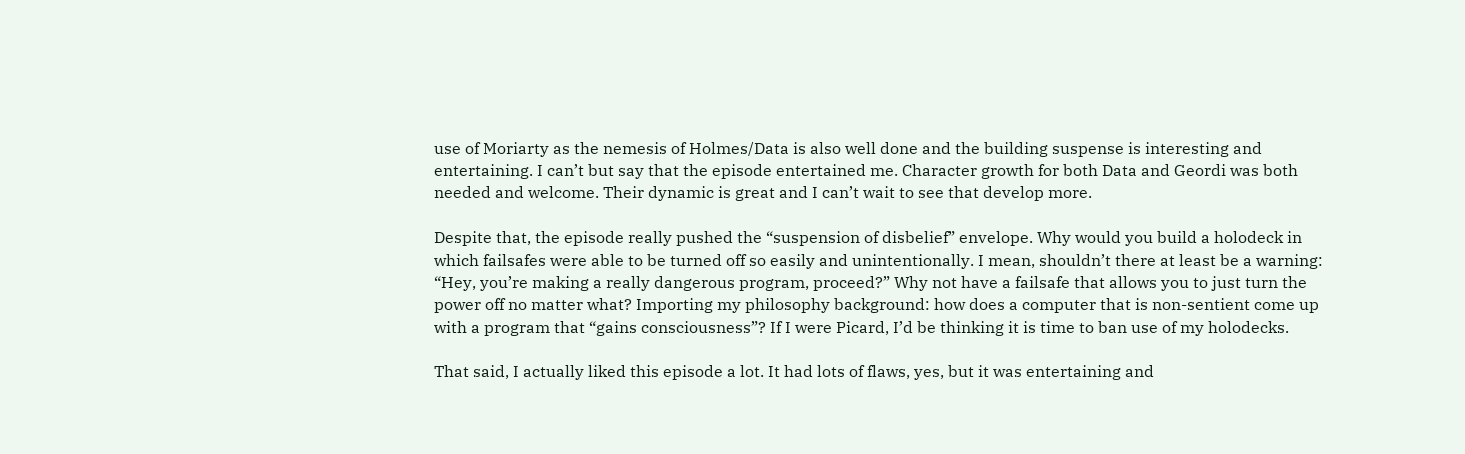use of Moriarty as the nemesis of Holmes/Data is also well done and the building suspense is interesting and entertaining. I can’t but say that the episode entertained me. Character growth for both Data and Geordi was both needed and welcome. Their dynamic is great and I can’t wait to see that develop more.

Despite that, the episode really pushed the “suspension of disbelief” envelope. Why would you build a holodeck in which failsafes were able to be turned off so easily and unintentionally. I mean, shouldn’t there at least be a warning: “Hey, you’re making a really dangerous program, proceed?” Why not have a failsafe that allows you to just turn the power off no matter what? Importing my philosophy background: how does a computer that is non-sentient come up with a program that “gains consciousness”? If I were Picard, I’d be thinking it is time to ban use of my holodecks.

That said, I actually liked this episode a lot. It had lots of flaws, yes, but it was entertaining and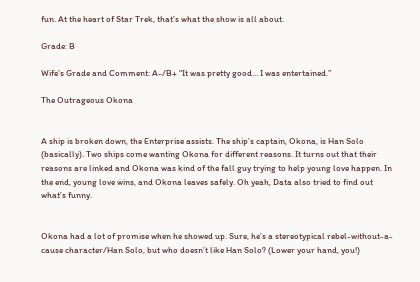fun. At the heart of Star Trek, that’s what the show is all about.

Grade: B

Wife’s Grade and Comment: A-/B+ “It was pretty good… I was entertained.”

The Outrageous Okona


A ship is broken down, the Enterprise assists. The ship’s captain, Okona, is Han Solo (basically). Two ships come wanting Okona for different reasons. It turns out that their reasons are linked and Okona was kind of the fall guy trying to help young love happen. In the end, young love wins, and Okona leaves safely. Oh yeah, Data also tried to find out what’s funny.


Okona had a lot of promise when he showed up. Sure, he’s a stereotypical rebel-without-a-cause character/Han Solo, but who doesn’t like Han Solo? (Lower your hand, you!)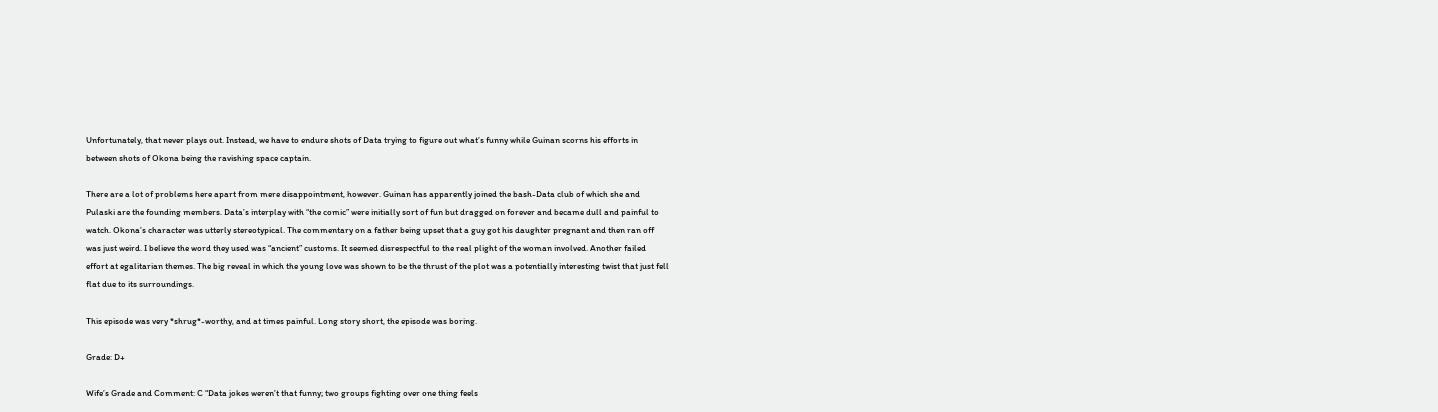Unfortunately, that never plays out. Instead, we have to endure shots of Data trying to figure out what’s funny while Guinan scorns his efforts in between shots of Okona being the ravishing space captain.

There are a lot of problems here apart from mere disappointment, however. Guinan has apparently joined the bash-Data club of which she and Pulaski are the founding members. Data’s interplay with “the comic” were initially sort of fun but dragged on forever and became dull and painful to watch. Okona’s character was utterly stereotypical. The commentary on a father being upset that a guy got his daughter pregnant and then ran off was just weird. I believe the word they used was “ancient” customs. It seemed disrespectful to the real plight of the woman involved. Another failed effort at egalitarian themes. The big reveal in which the young love was shown to be the thrust of the plot was a potentially interesting twist that just fell flat due to its surroundings.

This episode was very *shrug*-worthy, and at times painful. Long story short, the episode was boring.

Grade: D+

Wife’s Grade and Comment: C “Data jokes weren’t that funny; two groups fighting over one thing feels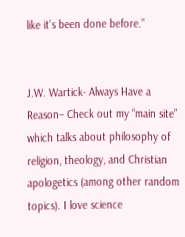like it’s been done before.”


J.W. Wartick- Always Have a Reason– Check out my “main site” which talks about philosophy of religion, theology, and Christian apologetics (among other random topics). I love science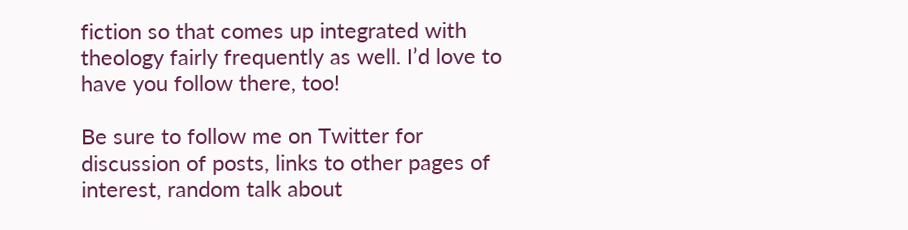fiction so that comes up integrated with theology fairly frequently as well. I’d love to have you follow there, too!

Be sure to follow me on Twitter for discussion of posts, links to other pages of interest, random talk about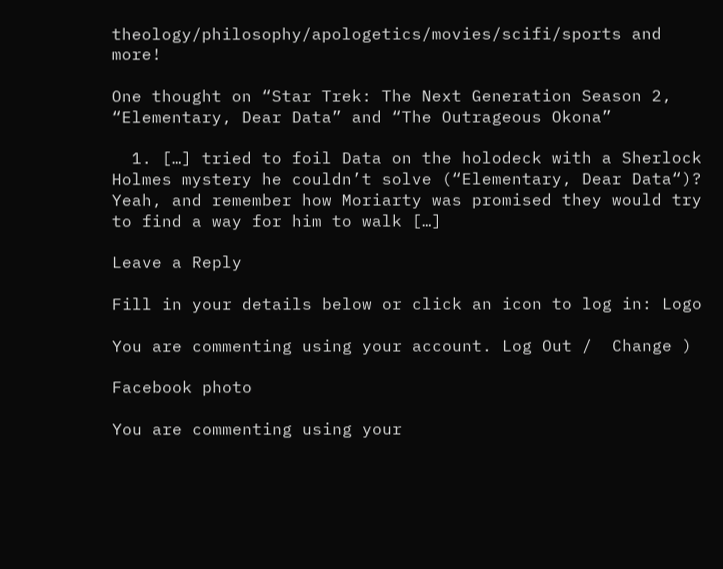theology/philosophy/apologetics/movies/scifi/sports and more!

One thought on “Star Trek: The Next Generation Season 2, “Elementary, Dear Data” and “The Outrageous Okona”

  1. […] tried to foil Data on the holodeck with a Sherlock Holmes mystery he couldn’t solve (“Elementary, Dear Data“)? Yeah, and remember how Moriarty was promised they would try to find a way for him to walk […]

Leave a Reply

Fill in your details below or click an icon to log in: Logo

You are commenting using your account. Log Out /  Change )

Facebook photo

You are commenting using your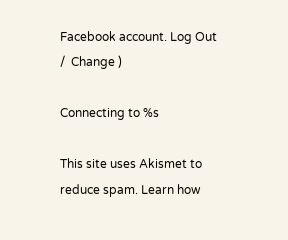Facebook account. Log Out /  Change )

Connecting to %s

This site uses Akismet to reduce spam. Learn how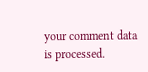your comment data is processed.